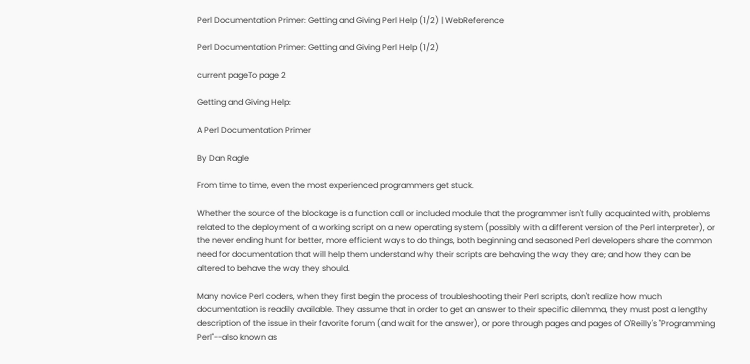Perl Documentation Primer: Getting and Giving Perl Help (1/2) | WebReference

Perl Documentation Primer: Getting and Giving Perl Help (1/2)

current pageTo page 2

Getting and Giving Help:

A Perl Documentation Primer

By Dan Ragle

From time to time, even the most experienced programmers get stuck.

Whether the source of the blockage is a function call or included module that the programmer isn't fully acquainted with, problems related to the deployment of a working script on a new operating system (possibly with a different version of the Perl interpreter), or the never ending hunt for better, more efficient ways to do things, both beginning and seasoned Perl developers share the common need for documentation that will help them understand why their scripts are behaving the way they are; and how they can be altered to behave the way they should.

Many novice Perl coders, when they first begin the process of troubleshooting their Perl scripts, don't realize how much documentation is readily available. They assume that in order to get an answer to their specific dilemma, they must post a lengthy description of the issue in their favorite forum (and wait for the answer), or pore through pages and pages of O'Reilly's "Programming Perl"--also known as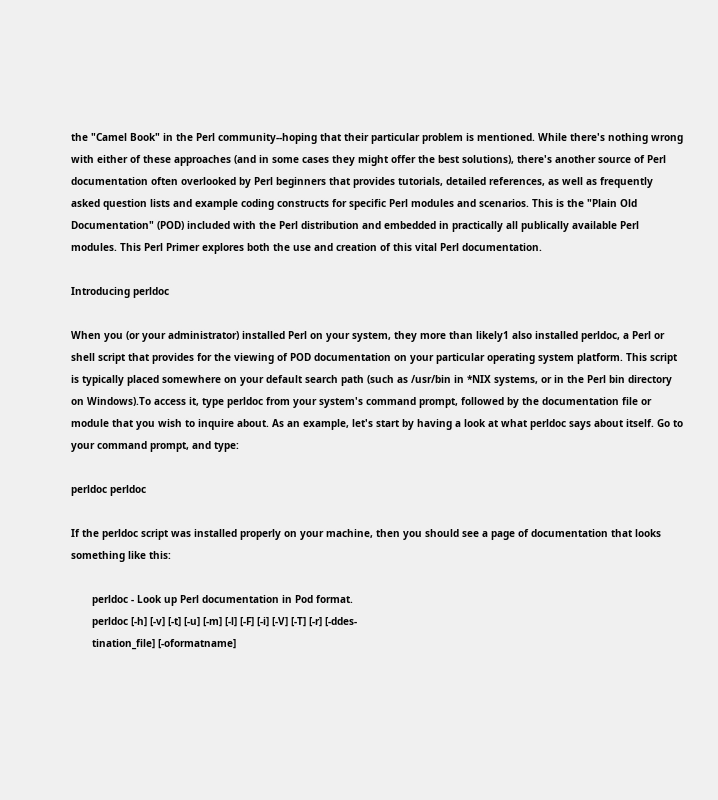the "Camel Book" in the Perl community--hoping that their particular problem is mentioned. While there's nothing wrong with either of these approaches (and in some cases they might offer the best solutions), there's another source of Perl documentation often overlooked by Perl beginners that provides tutorials, detailed references, as well as frequently asked question lists and example coding constructs for specific Perl modules and scenarios. This is the "Plain Old Documentation" (POD) included with the Perl distribution and embedded in practically all publically available Perl modules. This Perl Primer explores both the use and creation of this vital Perl documentation.

Introducing perldoc

When you (or your administrator) installed Perl on your system, they more than likely1 also installed perldoc, a Perl or shell script that provides for the viewing of POD documentation on your particular operating system platform. This script is typically placed somewhere on your default search path (such as /usr/bin in *NIX systems, or in the Perl bin directory on Windows).To access it, type perldoc from your system's command prompt, followed by the documentation file or module that you wish to inquire about. As an example, let's start by having a look at what perldoc says about itself. Go to your command prompt, and type:

perldoc perldoc

If the perldoc script was installed properly on your machine, then you should see a page of documentation that looks something like this:

       perldoc - Look up Perl documentation in Pod format.
       perldoc [-h] [-v] [-t] [-u] [-m] [-l] [-F] [-i] [-V] [-T] [-r] [-ddes-
       tination_file] [-oformatname]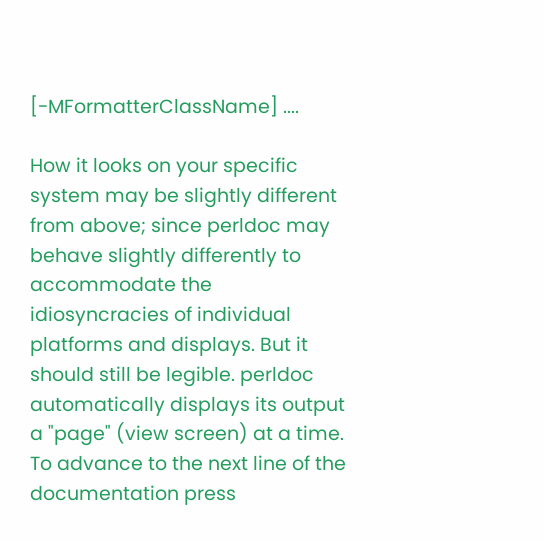[-MFormatterClassName] ....

How it looks on your specific system may be slightly different from above; since perldoc may behave slightly differently to accommodate the idiosyncracies of individual platforms and displays. But it should still be legible. perldoc automatically displays its output a "page" (view screen) at a time. To advance to the next line of the documentation press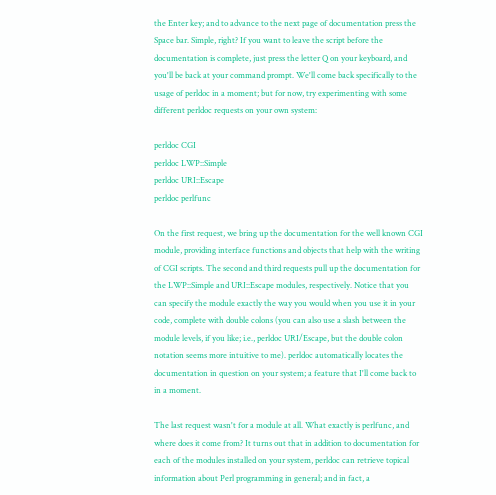the Enter key; and to advance to the next page of documentation press the Space bar. Simple, right? If you want to leave the script before the documentation is complete, just press the letter Q on your keyboard, and you'll be back at your command prompt. We'll come back specifically to the usage of perldoc in a moment; but for now, try experimenting with some different perldoc requests on your own system:

perldoc CGI
perldoc LWP::Simple
perldoc URI::Escape
perldoc perlfunc

On the first request, we bring up the documentation for the well known CGI module, providing interface functions and objects that help with the writing of CGI scripts. The second and third requests pull up the documentation for the LWP::Simple and URI::Escape modules, respectively. Notice that you can specify the module exactly the way you would when you use it in your code, complete with double colons (you can also use a slash between the module levels, if you like; i.e., perldoc URI/Escape, but the double colon notation seems more intuitive to me). perldoc automatically locates the documentation in question on your system; a feature that I'll come back to in a moment.

The last request wasn't for a module at all. What exactly is perlfunc, and where does it come from? It turns out that in addition to documentation for each of the modules installed on your system, perldoc can retrieve topical information about Perl programming in general; and in fact, a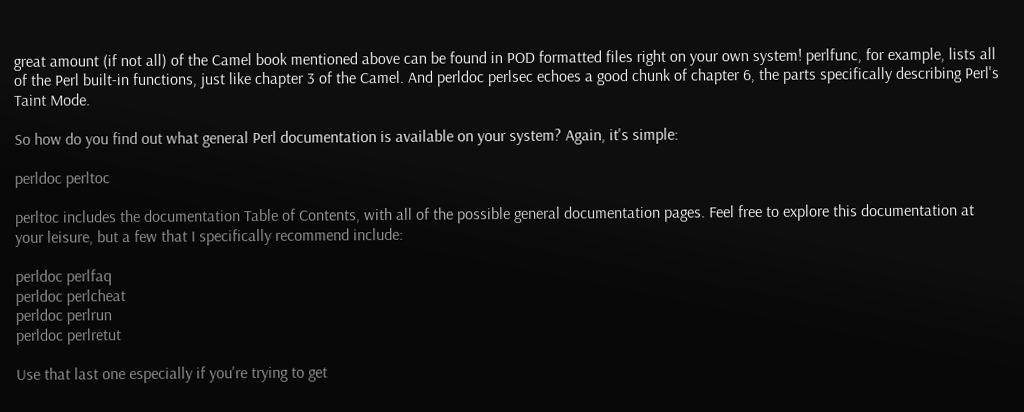great amount (if not all) of the Camel book mentioned above can be found in POD formatted files right on your own system! perlfunc, for example, lists all of the Perl built-in functions, just like chapter 3 of the Camel. And perldoc perlsec echoes a good chunk of chapter 6, the parts specifically describing Perl's Taint Mode.

So how do you find out what general Perl documentation is available on your system? Again, it's simple:

perldoc perltoc

perltoc includes the documentation Table of Contents, with all of the possible general documentation pages. Feel free to explore this documentation at your leisure, but a few that I specifically recommend include:

perldoc perlfaq
perldoc perlcheat
perldoc perlrun
perldoc perlretut

Use that last one especially if you're trying to get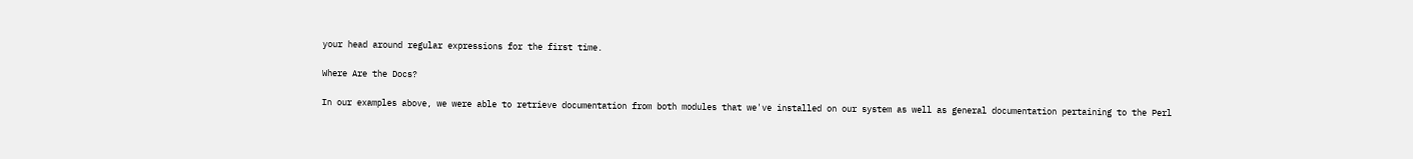your head around regular expressions for the first time.

Where Are the Docs?

In our examples above, we were able to retrieve documentation from both modules that we've installed on our system as well as general documentation pertaining to the Perl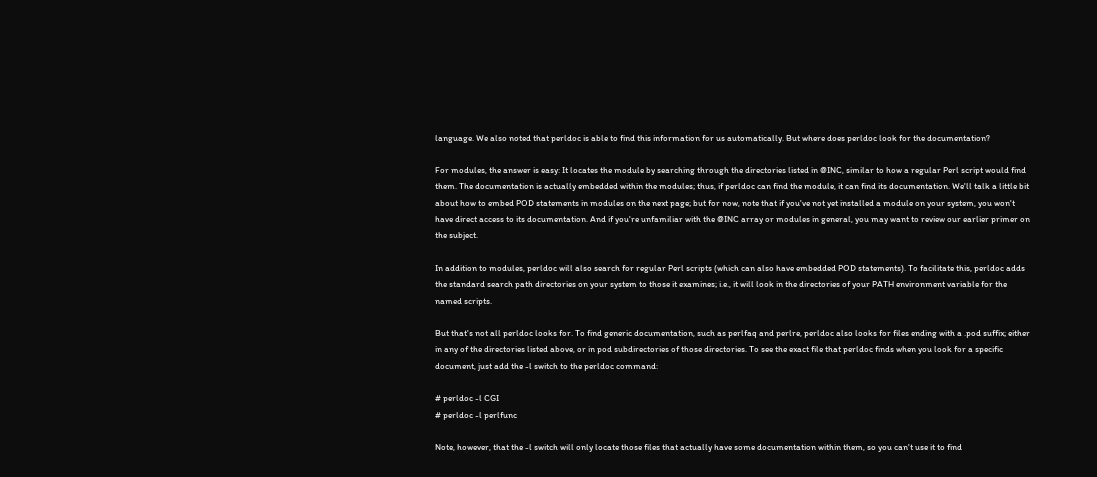language. We also noted that perldoc is able to find this information for us automatically. But where does perldoc look for the documentation?

For modules, the answer is easy: It locates the module by searching through the directories listed in @INC, similar to how a regular Perl script would find them. The documentation is actually embedded within the modules; thus, if perldoc can find the module, it can find its documentation. We'll talk a little bit about how to embed POD statements in modules on the next page; but for now, note that if you've not yet installed a module on your system, you won't have direct access to its documentation. And if you're unfamiliar with the @INC array or modules in general, you may want to review our earlier primer on the subject.

In addition to modules, perldoc will also search for regular Perl scripts (which can also have embedded POD statements). To facilitate this, perldoc adds the standard search path directories on your system to those it examines; i.e., it will look in the directories of your PATH environment variable for the named scripts.

But that's not all perldoc looks for. To find generic documentation, such as perlfaq and perlre, perldoc also looks for files ending with a .pod suffix; either in any of the directories listed above, or in pod subdirectories of those directories. To see the exact file that perldoc finds when you look for a specific document, just add the -l switch to the perldoc command:

# perldoc -l CGI
# perldoc -l perlfunc

Note, however, that the -l switch will only locate those files that actually have some documentation within them, so you can't use it to find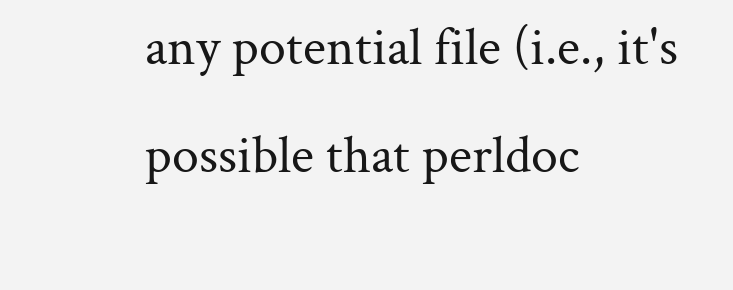any potential file (i.e., it's possible that perldoc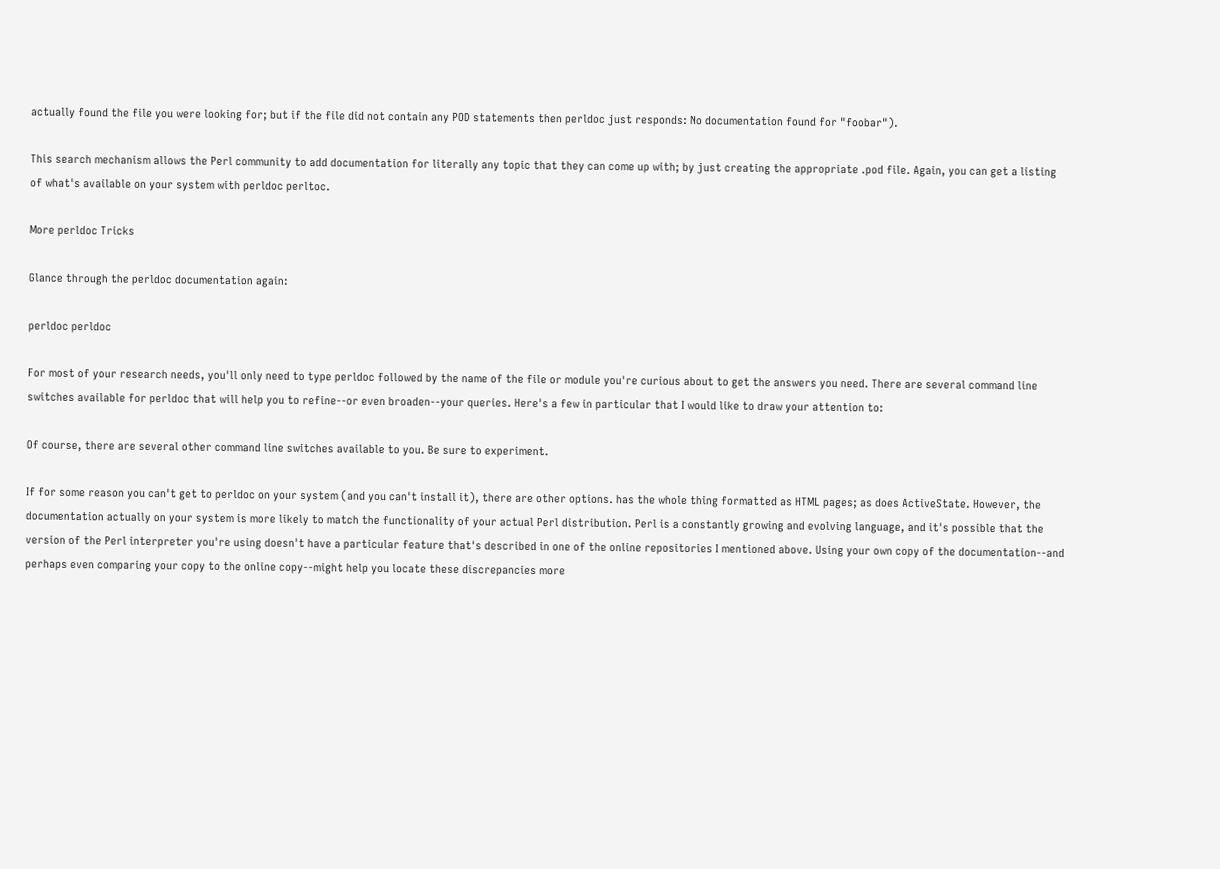actually found the file you were looking for; but if the file did not contain any POD statements then perldoc just responds: No documentation found for "foobar").

This search mechanism allows the Perl community to add documentation for literally any topic that they can come up with; by just creating the appropriate .pod file. Again, you can get a listing of what's available on your system with perldoc perltoc.

More perldoc Tricks

Glance through the perldoc documentation again:

perldoc perldoc

For most of your research needs, you'll only need to type perldoc followed by the name of the file or module you're curious about to get the answers you need. There are several command line switches available for perldoc that will help you to refine--or even broaden--your queries. Here's a few in particular that I would like to draw your attention to:

Of course, there are several other command line switches available to you. Be sure to experiment.

If for some reason you can't get to perldoc on your system (and you can't install it), there are other options. has the whole thing formatted as HTML pages; as does ActiveState. However, the documentation actually on your system is more likely to match the functionality of your actual Perl distribution. Perl is a constantly growing and evolving language, and it's possible that the version of the Perl interpreter you're using doesn't have a particular feature that's described in one of the online repositories I mentioned above. Using your own copy of the documentation--and perhaps even comparing your copy to the online copy--might help you locate these discrepancies more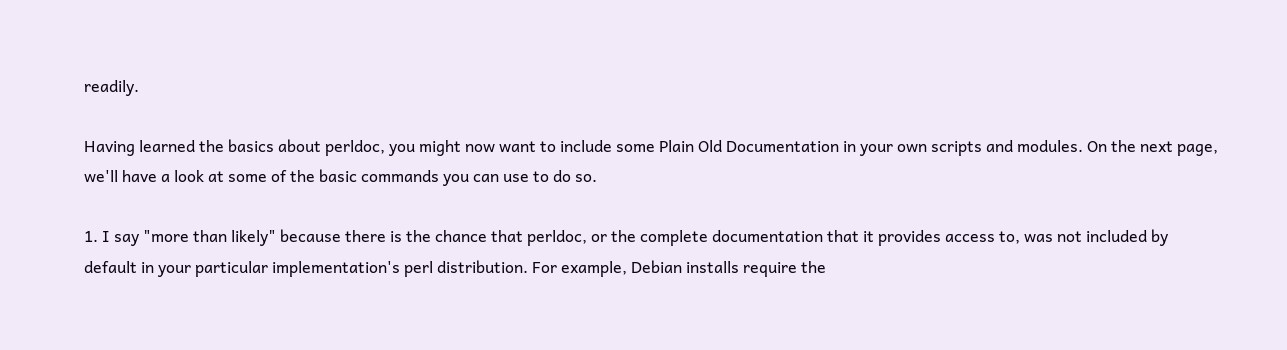readily.

Having learned the basics about perldoc, you might now want to include some Plain Old Documentation in your own scripts and modules. On the next page, we'll have a look at some of the basic commands you can use to do so.

1. I say "more than likely" because there is the chance that perldoc, or the complete documentation that it provides access to, was not included by default in your particular implementation's perl distribution. For example, Debian installs require the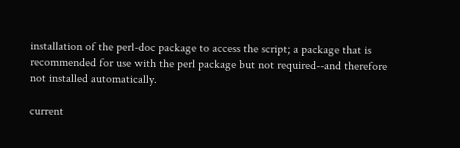installation of the perl-doc package to access the script; a package that is recommended for use with the perl package but not required--and therefore not installed automatically.

current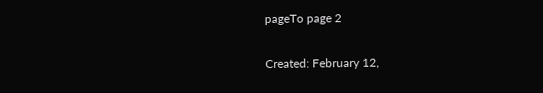pageTo page 2

Created: February 12,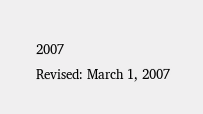2007
Revised: March 1, 2007